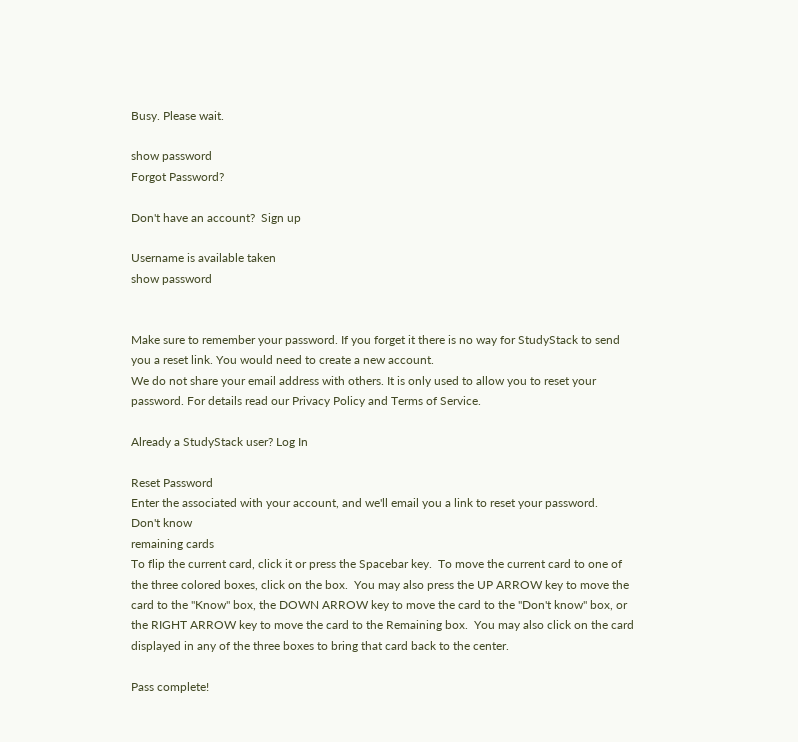Busy. Please wait.

show password
Forgot Password?

Don't have an account?  Sign up

Username is available taken
show password


Make sure to remember your password. If you forget it there is no way for StudyStack to send you a reset link. You would need to create a new account.
We do not share your email address with others. It is only used to allow you to reset your password. For details read our Privacy Policy and Terms of Service.

Already a StudyStack user? Log In

Reset Password
Enter the associated with your account, and we'll email you a link to reset your password.
Don't know
remaining cards
To flip the current card, click it or press the Spacebar key.  To move the current card to one of the three colored boxes, click on the box.  You may also press the UP ARROW key to move the card to the "Know" box, the DOWN ARROW key to move the card to the "Don't know" box, or the RIGHT ARROW key to move the card to the Remaining box.  You may also click on the card displayed in any of the three boxes to bring that card back to the center.

Pass complete!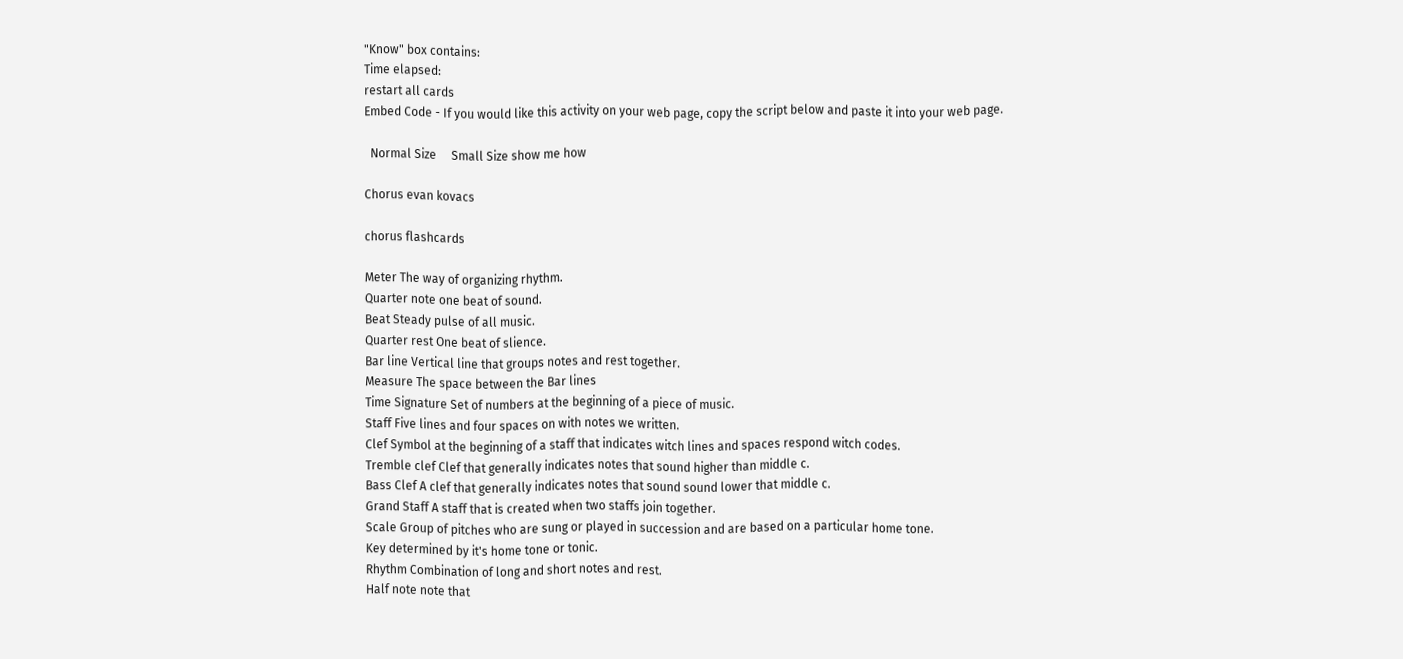"Know" box contains:
Time elapsed:
restart all cards
Embed Code - If you would like this activity on your web page, copy the script below and paste it into your web page.

  Normal Size     Small Size show me how

Chorus evan kovacs

chorus flashcards

Meter The way of organizing rhythm.
Quarter note one beat of sound.
Beat Steady pulse of all music.
Quarter rest One beat of slience.
Bar line Vertical line that groups notes and rest together.
Measure The space between the Bar lines
Time Signature Set of numbers at the beginning of a piece of music.
Staff Five lines and four spaces on with notes we written.
Clef Symbol at the beginning of a staff that indicates witch lines and spaces respond witch codes.
Tremble clef Clef that generally indicates notes that sound higher than middle c.
Bass Clef A clef that generally indicates notes that sound sound lower that middle c.
Grand Staff A staff that is created when two staffs join together.
Scale Group of pitches who are sung or played in succession and are based on a particular home tone.
Key determined by it's home tone or tonic.
Rhythm Combination of long and short notes and rest.
Half note note that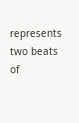represents two beats of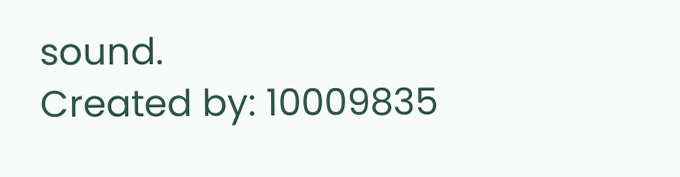sound.
Created by: 10009835